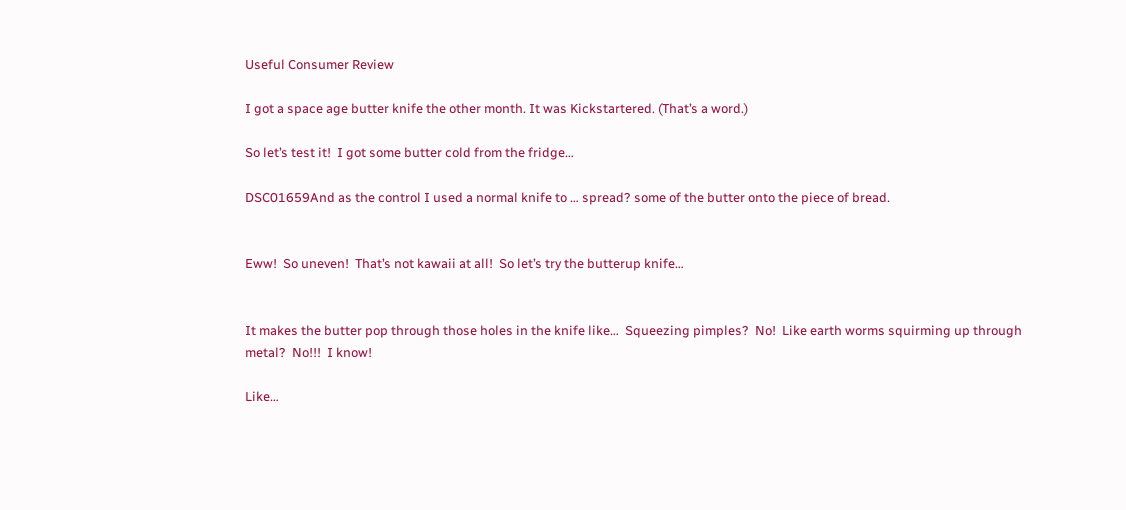Useful Consumer Review

I got a space age butter knife the other month. It was Kickstartered. (That’s a word.)

So let’s test it!  I got some butter cold from the fridge…

DSC01659And as the control I used a normal knife to … spread? some of the butter onto the piece of bread.


Eww!  So uneven!  That’s not kawaii at all!  So let’s try the butterup knife…


It makes the butter pop through those holes in the knife like…  Squeezing pimples?  No!  Like earth worms squirming up through metal?  No!!!  I know!

Like…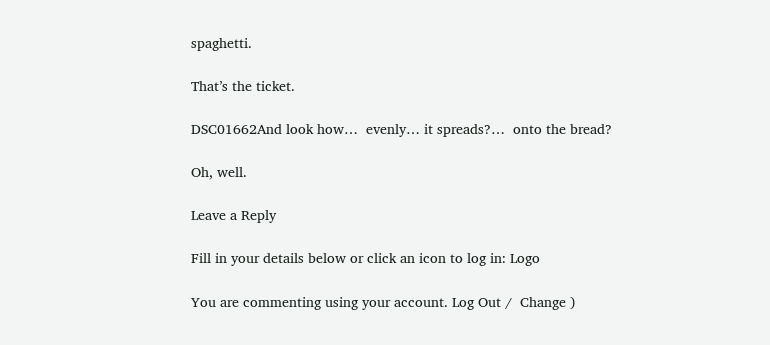spaghetti.

That’s the ticket.

DSC01662And look how…  evenly… it spreads?…  onto the bread?

Oh, well.

Leave a Reply

Fill in your details below or click an icon to log in: Logo

You are commenting using your account. Log Out /  Change )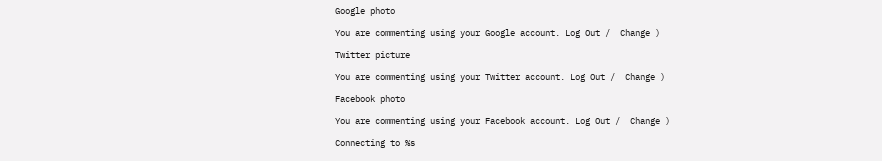Google photo

You are commenting using your Google account. Log Out /  Change )

Twitter picture

You are commenting using your Twitter account. Log Out /  Change )

Facebook photo

You are commenting using your Facebook account. Log Out /  Change )

Connecting to %s